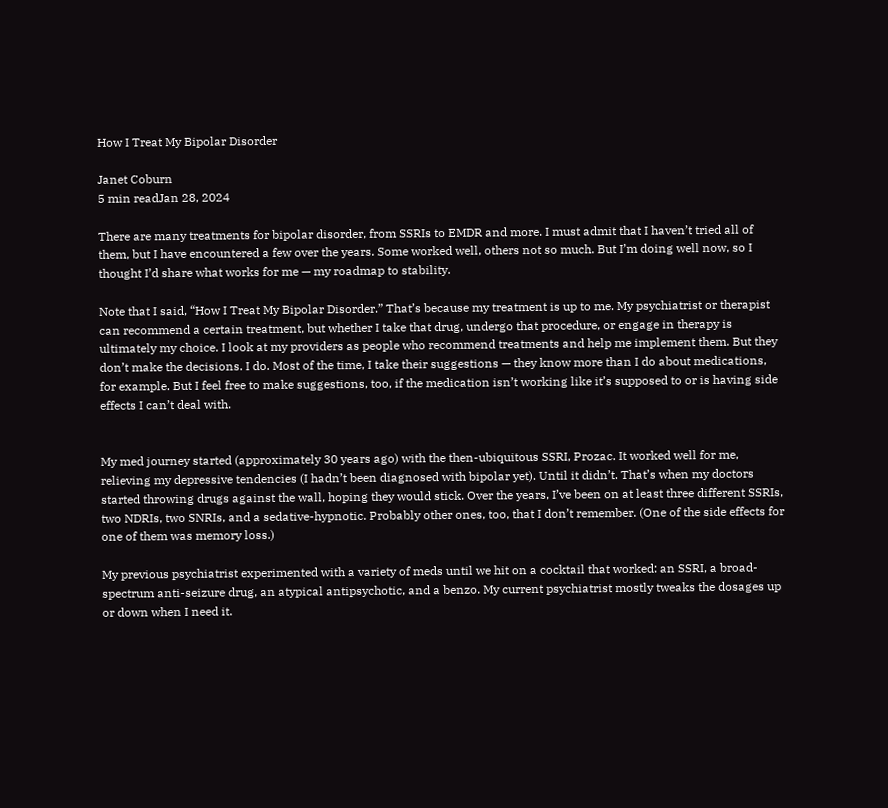How I Treat My Bipolar Disorder

Janet Coburn
5 min readJan 28, 2024

There are many treatments for bipolar disorder, from SSRIs to EMDR and more. I must admit that I haven’t tried all of them, but I have encountered a few over the years. Some worked well, others not so much. But I’m doing well now, so I thought I’d share what works for me — my roadmap to stability.

Note that I said, “How I Treat My Bipolar Disorder.” That’s because my treatment is up to me. My psychiatrist or therapist can recommend a certain treatment, but whether I take that drug, undergo that procedure, or engage in therapy is ultimately my choice. I look at my providers as people who recommend treatments and help me implement them. But they don’t make the decisions. I do. Most of the time, I take their suggestions — they know more than I do about medications, for example. But I feel free to make suggestions, too, if the medication isn’t working like it’s supposed to or is having side effects I can’t deal with.


My med journey started (approximately 30 years ago) with the then-ubiquitous SSRI, Prozac. It worked well for me, relieving my depressive tendencies (I hadn’t been diagnosed with bipolar yet). Until it didn’t. That’s when my doctors started throwing drugs against the wall, hoping they would stick. Over the years, I’ve been on at least three different SSRIs, two NDRIs, two SNRIs, and a sedative-hypnotic. Probably other ones, too, that I don’t remember. (One of the side effects for one of them was memory loss.)

My previous psychiatrist experimented with a variety of meds until we hit on a cocktail that worked: an SSRI, a broad-spectrum anti-seizure drug, an atypical antipsychotic, and a benzo. My current psychiatrist mostly tweaks the dosages up or down when I need it.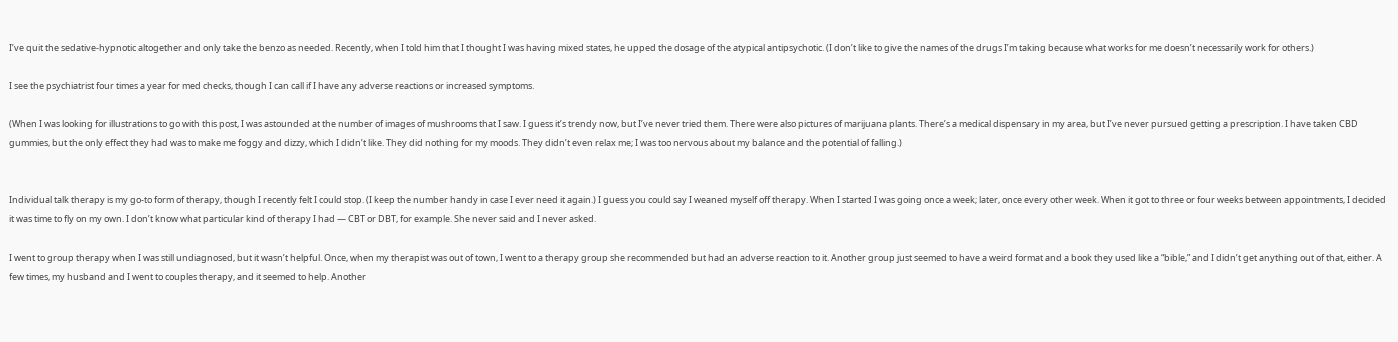I’ve quit the sedative-hypnotic altogether and only take the benzo as needed. Recently, when I told him that I thought I was having mixed states, he upped the dosage of the atypical antipsychotic. (I don’t like to give the names of the drugs I’m taking because what works for me doesn’t necessarily work for others.)

I see the psychiatrist four times a year for med checks, though I can call if I have any adverse reactions or increased symptoms.

(When I was looking for illustrations to go with this post, I was astounded at the number of images of mushrooms that I saw. I guess it’s trendy now, but I’ve never tried them. There were also pictures of marijuana plants. There’s a medical dispensary in my area, but I’ve never pursued getting a prescription. I have taken CBD gummies, but the only effect they had was to make me foggy and dizzy, which I didn’t like. They did nothing for my moods. They didn’t even relax me; I was too nervous about my balance and the potential of falling.)


Individual talk therapy is my go-to form of therapy, though I recently felt I could stop. (I keep the number handy in case I ever need it again.) I guess you could say I weaned myself off therapy. When I started I was going once a week; later, once every other week. When it got to three or four weeks between appointments, I decided it was time to fly on my own. I don’t know what particular kind of therapy I had — CBT or DBT, for example. She never said and I never asked.

I went to group therapy when I was still undiagnosed, but it wasn’t helpful. Once, when my therapist was out of town, I went to a therapy group she recommended but had an adverse reaction to it. Another group just seemed to have a weird format and a book they used like a “bible,” and I didn’t get anything out of that, either. A few times, my husband and I went to couples therapy, and it seemed to help. Another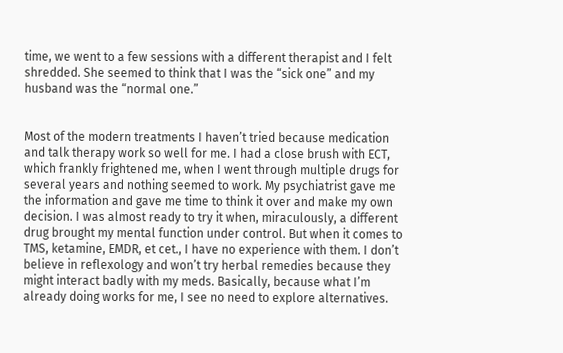time, we went to a few sessions with a different therapist and I felt shredded. She seemed to think that I was the “sick one” and my husband was the “normal one.”


Most of the modern treatments I haven’t tried because medication and talk therapy work so well for me. I had a close brush with ECT, which frankly frightened me, when I went through multiple drugs for several years and nothing seemed to work. My psychiatrist gave me the information and gave me time to think it over and make my own decision. I was almost ready to try it when, miraculously, a different drug brought my mental function under control. But when it comes to TMS, ketamine, EMDR, et cet., I have no experience with them. I don’t believe in reflexology and won’t try herbal remedies because they might interact badly with my meds. Basically, because what I’m already doing works for me, I see no need to explore alternatives.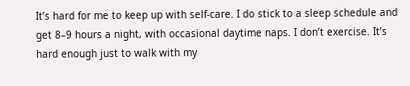It’s hard for me to keep up with self-care. I do stick to a sleep schedule and get 8–9 hours a night, with occasional daytime naps. I don’t exercise. It’s hard enough just to walk with my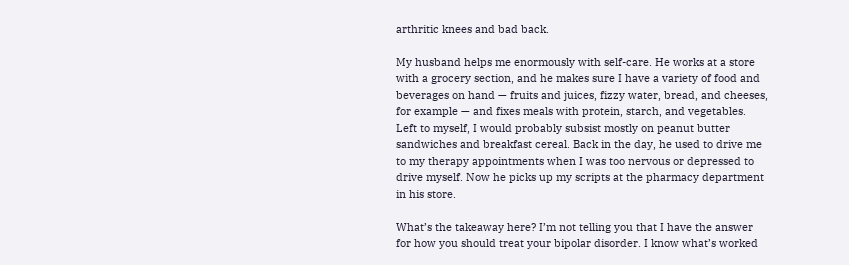arthritic knees and bad back.

My husband helps me enormously with self-care. He works at a store with a grocery section, and he makes sure I have a variety of food and beverages on hand — fruits and juices, fizzy water, bread, and cheeses, for example — and fixes meals with protein, starch, and vegetables. Left to myself, I would probably subsist mostly on peanut butter sandwiches and breakfast cereal. Back in the day, he used to drive me to my therapy appointments when I was too nervous or depressed to drive myself. Now he picks up my scripts at the pharmacy department in his store.

What’s the takeaway here? I’m not telling you that I have the answer for how you should treat your bipolar disorder. I know what’s worked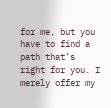for me, but you have to find a path that’s right for you. I merely offer my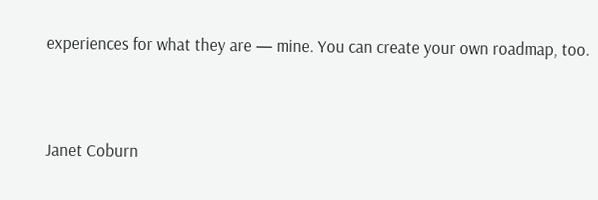experiences for what they are — mine. You can create your own roadmap, too.



Janet Coburn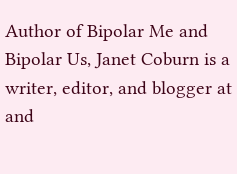Author of Bipolar Me and Bipolar Us, Janet Coburn is a writer, editor, and blogger at and